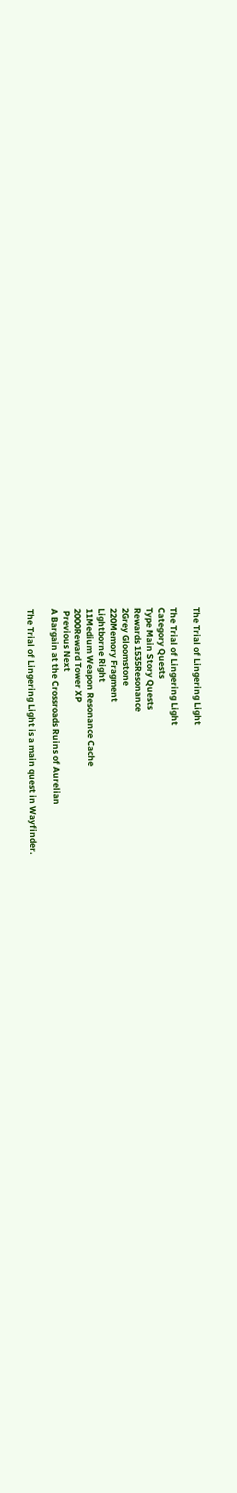The Trial of Lingering Light

The Trial of Lingering Light
Category Quests
Type Main Story Quests
Rewards 1535Resonance
2Grey Gloomstone
220Memory Fragment
Lightborne Right
11Medium Weapon Resonance Cache
2000Reward Tower XP
 Previous Next
A Bargain at the Crossroads Ruins of Aurelian

The Trial of Lingering Light is a main quest in Wayfinder.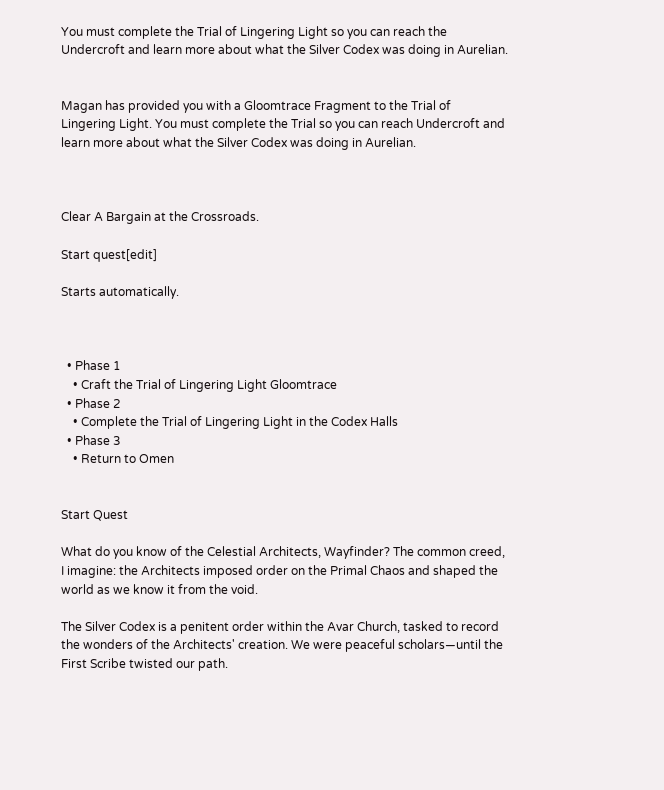You must complete the Trial of Lingering Light so you can reach the Undercroft and learn more about what the Silver Codex was doing in Aurelian.


Magan has provided you with a Gloomtrace Fragment to the Trial of Lingering Light. You must complete the Trial so you can reach Undercroft and learn more about what the Silver Codex was doing in Aurelian.



Clear A Bargain at the Crossroads.

Start quest[edit]

Starts automatically.



  • Phase 1
    • Craft the Trial of Lingering Light Gloomtrace
  • Phase 2
    • Complete the Trial of Lingering Light in the Codex Halls
  • Phase 3
    • Return to Omen


Start Quest

What do you know of the Celestial Architects, Wayfinder? The common creed, I imagine: the Architects imposed order on the Primal Chaos and shaped the world as we know it from the void.

The Silver Codex is a penitent order within the Avar Church, tasked to record the wonders of the Architects' creation. We were peaceful scholars—until the First Scribe twisted our path.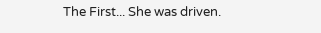The First... She was driven.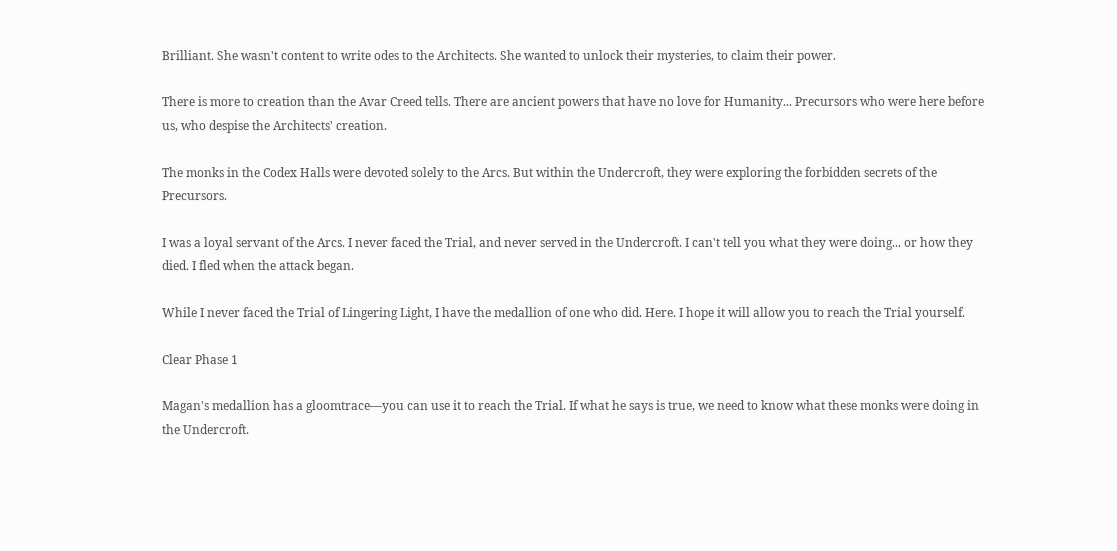Brilliant. She wasn't content to write odes to the Architects. She wanted to unlock their mysteries, to claim their power.

There is more to creation than the Avar Creed tells. There are ancient powers that have no love for Humanity... Precursors who were here before us, who despise the Architects' creation.

The monks in the Codex Halls were devoted solely to the Arcs. But within the Undercroft, they were exploring the forbidden secrets of the Precursors.

I was a loyal servant of the Arcs. I never faced the Trial, and never served in the Undercroft. I can't tell you what they were doing... or how they died. I fled when the attack began.

While I never faced the Trial of Lingering Light, I have the medallion of one who did. Here. I hope it will allow you to reach the Trial yourself.

Clear Phase 1

Magan's medallion has a gloomtrace—you can use it to reach the Trial. If what he says is true, we need to know what these monks were doing in the Undercroft.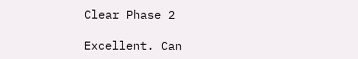Clear Phase 2

Excellent. Can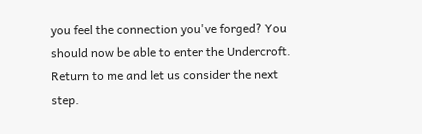you feel the connection you've forged? You should now be able to enter the Undercroft. Return to me and let us consider the next step.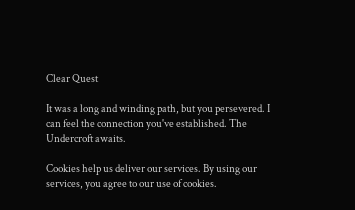Clear Quest

It was a long and winding path, but you persevered. I can feel the connection you've established. The Undercroft awaits.

Cookies help us deliver our services. By using our services, you agree to our use of cookies.